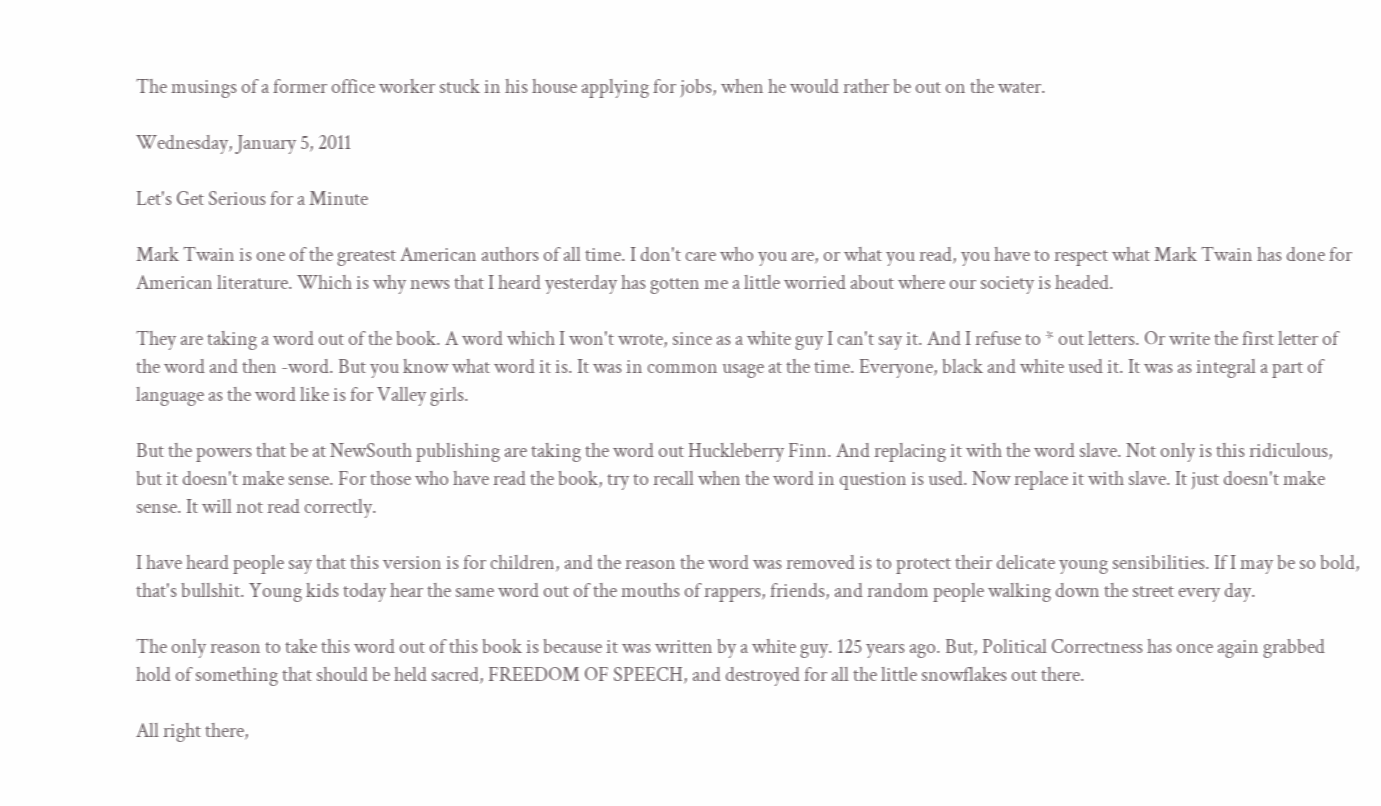The musings of a former office worker stuck in his house applying for jobs, when he would rather be out on the water.

Wednesday, January 5, 2011

Let's Get Serious for a Minute

Mark Twain is one of the greatest American authors of all time. I don't care who you are, or what you read, you have to respect what Mark Twain has done for American literature. Which is why news that I heard yesterday has gotten me a little worried about where our society is headed.

They are taking a word out of the book. A word which I won't wrote, since as a white guy I can't say it. And I refuse to * out letters. Or write the first letter of the word and then -word. But you know what word it is. It was in common usage at the time. Everyone, black and white used it. It was as integral a part of language as the word like is for Valley girls.

But the powers that be at NewSouth publishing are taking the word out Huckleberry Finn. And replacing it with the word slave. Not only is this ridiculous, but it doesn't make sense. For those who have read the book, try to recall when the word in question is used. Now replace it with slave. It just doesn't make sense. It will not read correctly.

I have heard people say that this version is for children, and the reason the word was removed is to protect their delicate young sensibilities. If I may be so bold, that's bullshit. Young kids today hear the same word out of the mouths of rappers, friends, and random people walking down the street every day.

The only reason to take this word out of this book is because it was written by a white guy. 125 years ago. But, Political Correctness has once again grabbed hold of something that should be held sacred, FREEDOM OF SPEECH, and destroyed for all the little snowflakes out there.

All right there,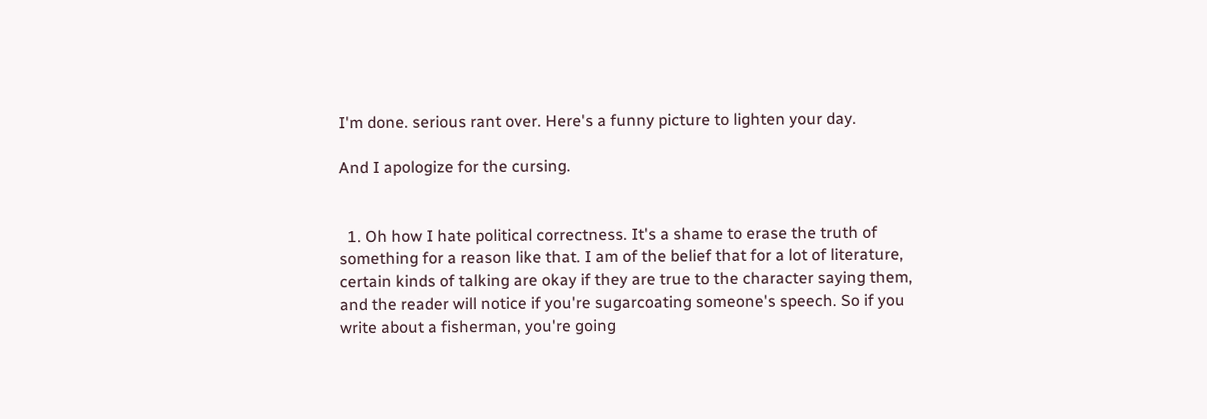I'm done. serious rant over. Here's a funny picture to lighten your day.

And I apologize for the cursing.


  1. Oh how I hate political correctness. It's a shame to erase the truth of something for a reason like that. I am of the belief that for a lot of literature, certain kinds of talking are okay if they are true to the character saying them, and the reader will notice if you're sugarcoating someone's speech. So if you write about a fisherman, you're going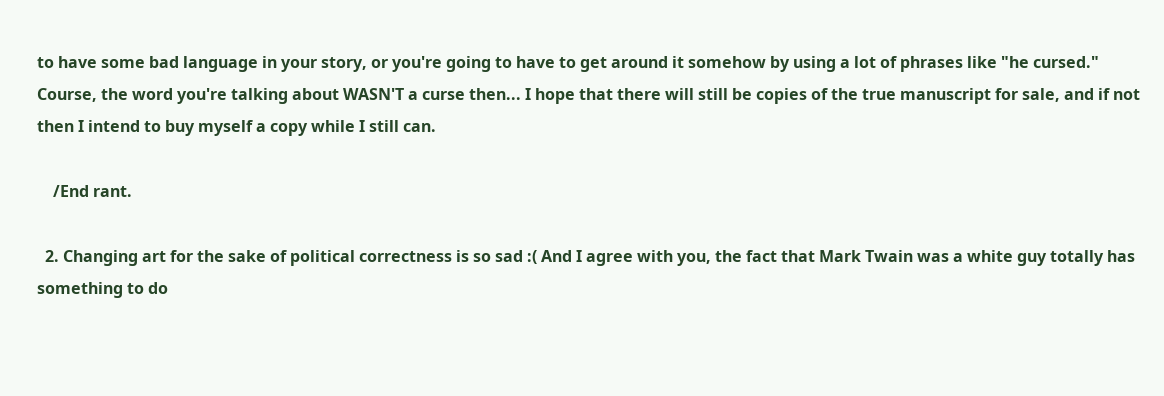to have some bad language in your story, or you're going to have to get around it somehow by using a lot of phrases like "he cursed." Course, the word you're talking about WASN'T a curse then... I hope that there will still be copies of the true manuscript for sale, and if not then I intend to buy myself a copy while I still can.

    /End rant.

  2. Changing art for the sake of political correctness is so sad :( And I agree with you, the fact that Mark Twain was a white guy totally has something to do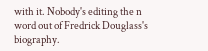with it. Nobody's editing the n word out of Fredrick Douglass's biography.